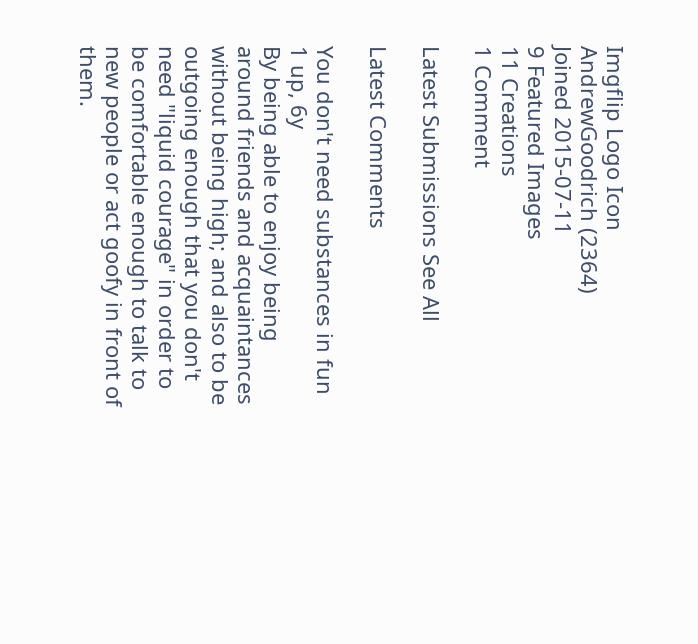Imgflip Logo Icon
AndrewGoodrich (2364)
Joined 2015-07-11
9 Featured Images
11 Creations
1 Comment

Latest Submissions See All

Latest Comments

You don't need substances in fun
1 up, 6y
By being able to enjoy being around friends and acquaintances without being high; and also to be outgoing enough that you don't need "liquid courage" in order to be comfortable enough to talk to new people or act goofy in front of them.